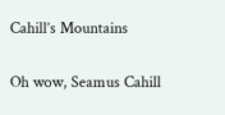Cahill’s Mountains

Oh wow, Seamus Cahill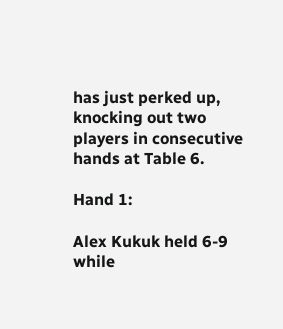has just perked up, knocking out two players in consecutive hands at Table 6.

Hand 1:

Alex Kukuk held 6-9 while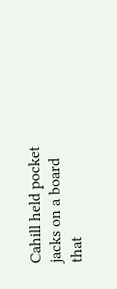Cahill held pocket jacks on a board that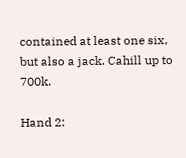contained at least one six, but also a jack. Cahill up to 700k.

Hand 2: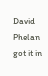David Phelan got it in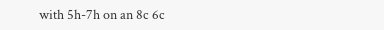with 5h-7h on an 8c 6c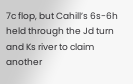7c flop, but Cahill’s 6s-6h held through the Jd turn and Ks river to claim another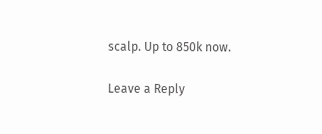scalp. Up to 850k now.

Leave a Reply